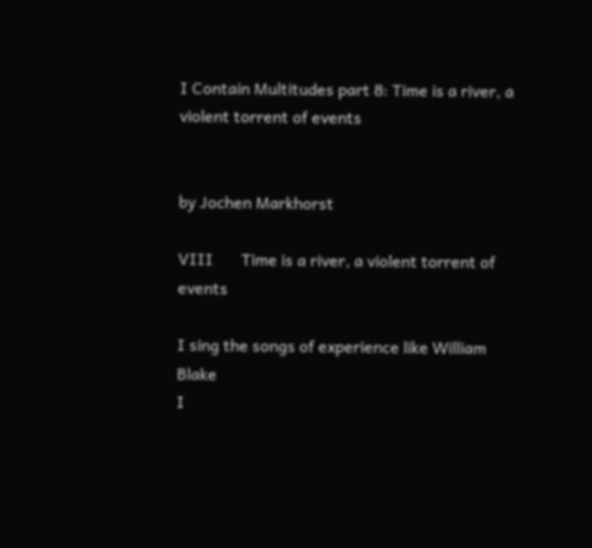I Contain Multitudes part 8: Time is a river, a violent torrent of events


by Jochen Markhorst

VIII       Time is a river, a violent torrent of events

I sing the songs of experience like William Blake
I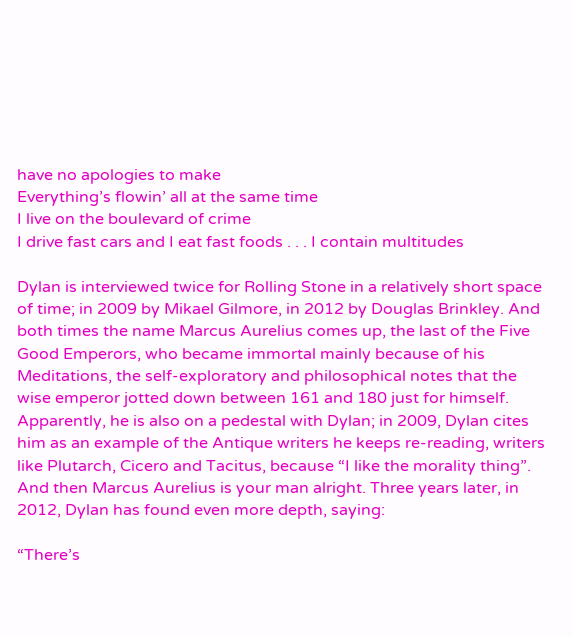have no apologies to make
Everything’s flowin’ all at the same time
I live on the boulevard of crime
I drive fast cars and I eat fast foods . . . I contain multitudes

Dylan is interviewed twice for Rolling Stone in a relatively short space of time; in 2009 by Mikael Gilmore, in 2012 by Douglas Brinkley. And both times the name Marcus Aurelius comes up, the last of the Five Good Emperors, who became immortal mainly because of his Meditations, the self-exploratory and philosophical notes that the wise emperor jotted down between 161 and 180 just for himself. Apparently, he is also on a pedestal with Dylan; in 2009, Dylan cites him as an example of the Antique writers he keeps re-reading, writers like Plutarch, Cicero and Tacitus, because “I like the morality thing”. And then Marcus Aurelius is your man alright. Three years later, in 2012, Dylan has found even more depth, saying:

“There’s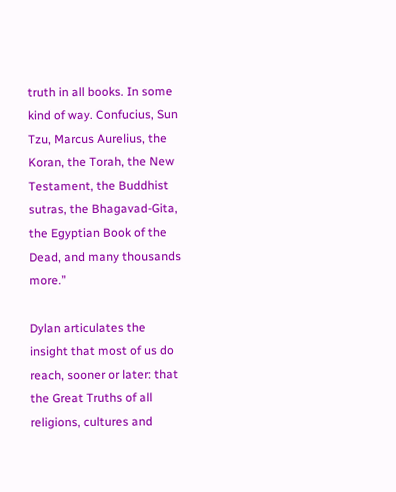truth in all books. In some kind of way. Confucius, Sun Tzu, Marcus Aurelius, the Koran, the Torah, the New Testament, the Buddhist sutras, the Bhagavad-Gita, the Egyptian Book of the Dead, and many thousands more.”

Dylan articulates the insight that most of us do reach, sooner or later: that the Great Truths of all religions, cultures and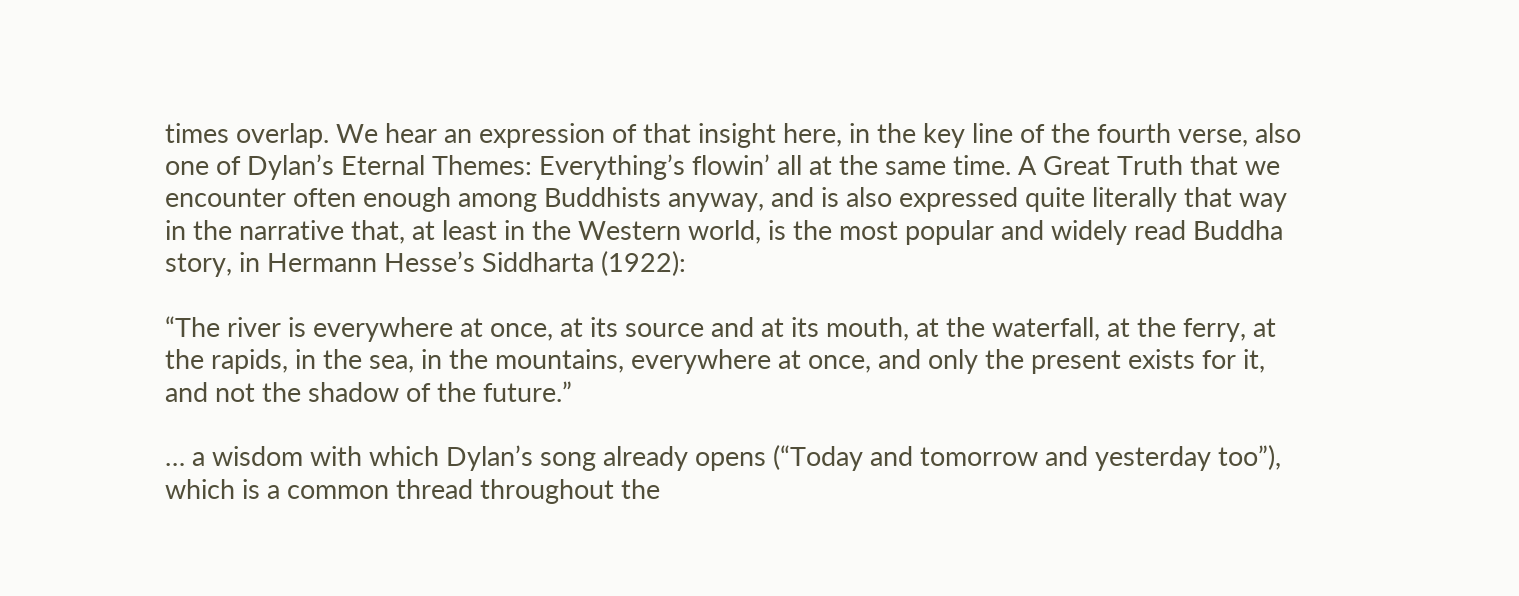times overlap. We hear an expression of that insight here, in the key line of the fourth verse, also one of Dylan’s Eternal Themes: Everything’s flowin’ all at the same time. A Great Truth that we encounter often enough among Buddhists anyway, and is also expressed quite literally that way in the narrative that, at least in the Western world, is the most popular and widely read Buddha story, in Hermann Hesse’s Siddharta (1922):

“The river is everywhere at once, at its source and at its mouth, at the waterfall, at the ferry, at the rapids, in the sea, in the mountains, everywhere at once, and only the present exists for it, and not the shadow of the future.”

… a wisdom with which Dylan’s song already opens (“Today and tomorrow and yesterday too”), which is a common thread throughout the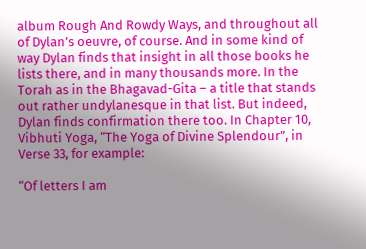album Rough And Rowdy Ways, and throughout all of Dylan’s oeuvre, of course. And in some kind of way Dylan finds that insight in all those books he lists there, and in many thousands more. In the Torah as in the Bhagavad-Gita – a title that stands out rather undylanesque in that list. But indeed, Dylan finds confirmation there too. In Chapter 10, Vibhuti Yoga, “The Yoga of Divine Splendour”, in Verse 33, for example:

“Of letters I am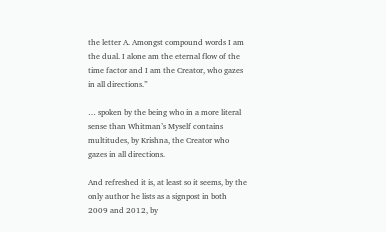the letter A. Amongst compound words I am the dual. I alone am the eternal flow of the time factor and I am the Creator, who gazes in all directions.”

… spoken by the being who in a more literal sense than Whitman’s Myself contains multitudes, by Krishna, the Creator who gazes in all directions.

And refreshed it is, at least so it seems, by the only author he lists as a signpost in both 2009 and 2012, by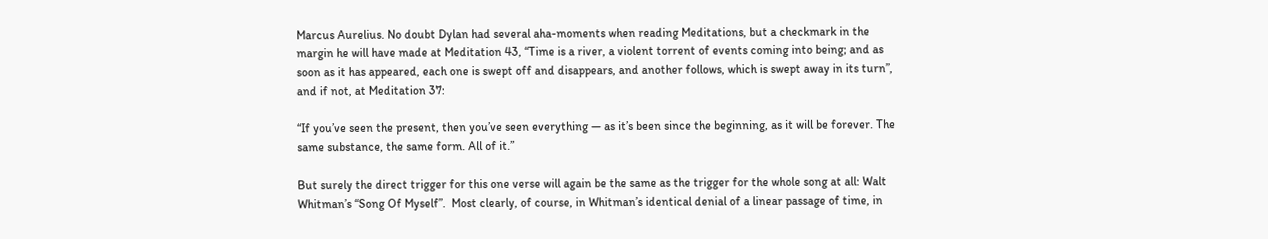Marcus Aurelius. No doubt Dylan had several aha-moments when reading Meditations, but a checkmark in the margin he will have made at Meditation 43, “Time is a river, a violent torrent of events coming into being; and as soon as it has appeared, each one is swept off and disappears, and another follows, which is swept away in its turn”, and if not, at Meditation 37:

“If you’ve seen the present, then you’ve seen everything — as it’s been since the beginning, as it will be forever. The same substance, the same form. All of it.”

But surely the direct trigger for this one verse will again be the same as the trigger for the whole song at all: Walt Whitman’s “Song Of Myself”.  Most clearly, of course, in Whitman’s identical denial of a linear passage of time, in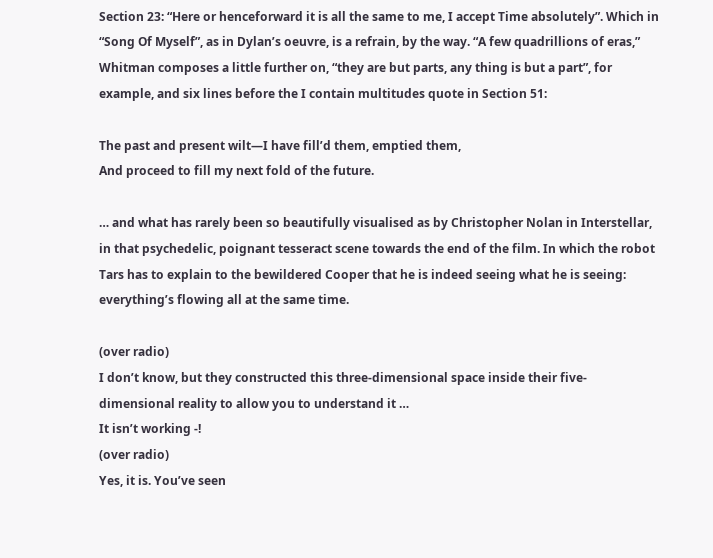Section 23: “Here or henceforward it is all the same to me, I accept Time absolutely”. Which in “Song Of Myself”, as in Dylan’s oeuvre, is a refrain, by the way. “A few quadrillions of eras,” Whitman composes a little further on, “they are but parts, any thing is but a part”, for example, and six lines before the I contain multitudes quote in Section 51:

The past and present wilt—I have fill’d them, emptied them,
And proceed to fill my next fold of the future.

… and what has rarely been so beautifully visualised as by Christopher Nolan in Interstellar, in that psychedelic, poignant tesseract scene towards the end of the film. In which the robot Tars has to explain to the bewildered Cooper that he is indeed seeing what he is seeing: everything’s flowing all at the same time.

(over radio)
I don’t know, but they constructed this three-dimensional space inside their five-dimensional reality to allow you to understand it …
It isn’t working -!
(over radio)
Yes, it is. You’ve seen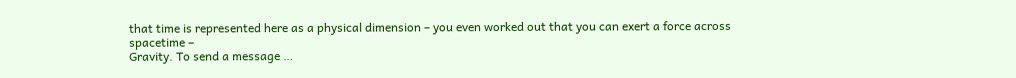that time is represented here as a physical dimension – you even worked out that you can exert a force across spacetime –
Gravity. To send a message …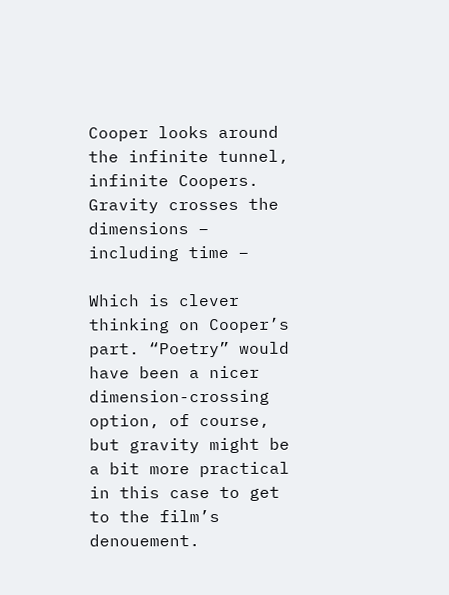Cooper looks around the infinite tunnel, infinite Coopers.
Gravity crosses the dimensions – including time –

Which is clever thinking on Cooper’s part. “Poetry” would have been a nicer dimension-crossing option, of course, but gravity might be a bit more practical in this case to get to the film’s denouement.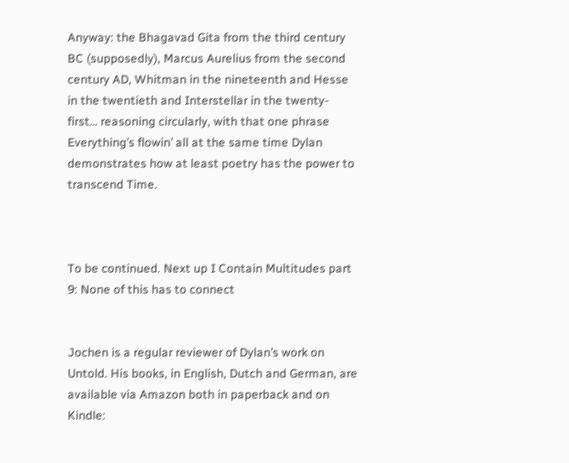Anyway: the Bhagavad Gita from the third century BC (supposedly), Marcus Aurelius from the second century AD, Whitman in the nineteenth and Hesse in the twentieth and Interstellar in the twenty-first… reasoning circularly, with that one phrase Everything’s flowin’ all at the same time Dylan demonstrates how at least poetry has the power to transcend Time.



To be continued. Next up I Contain Multitudes part 9: None of this has to connect


Jochen is a regular reviewer of Dylan’s work on Untold. His books, in English, Dutch and German, are available via Amazon both in paperback and on Kindle: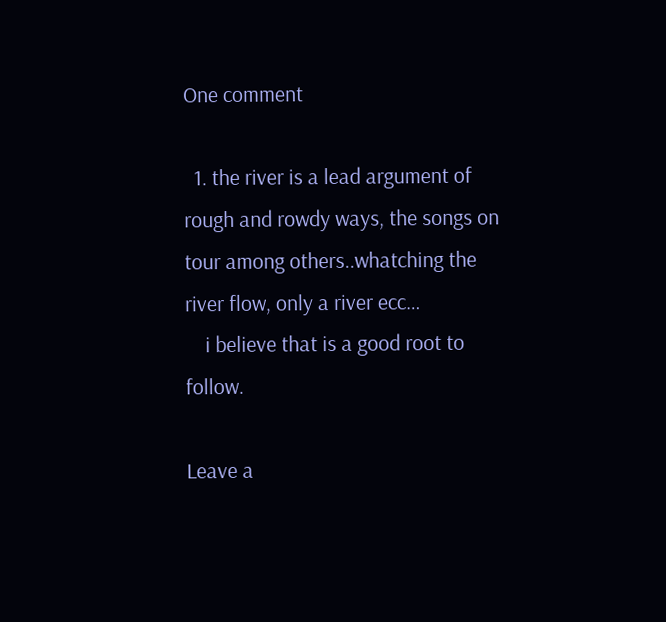One comment

  1. the river is a lead argument of rough and rowdy ways, the songs on tour among others..whatching the river flow, only a river ecc…
    i believe that is a good root to follow.

Leave a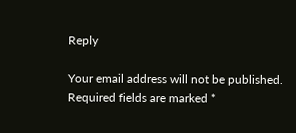Reply

Your email address will not be published. Required fields are marked *